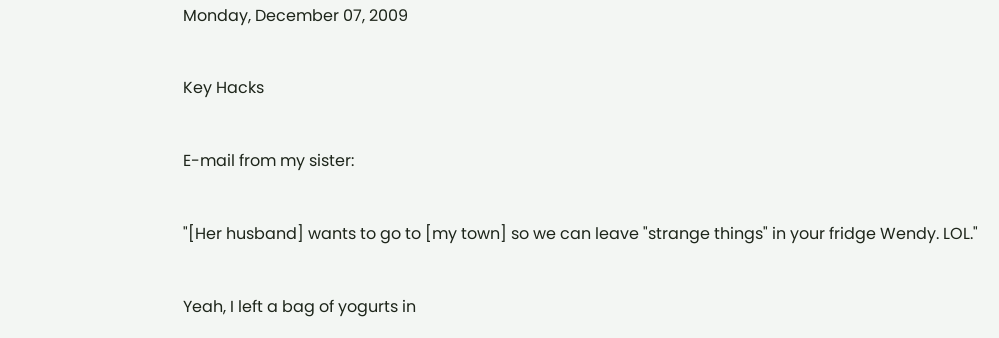Monday, December 07, 2009

Key Hacks

E-mail from my sister:

"[Her husband] wants to go to [my town] so we can leave "strange things" in your fridge Wendy. LOL."

Yeah, I left a bag of yogurts in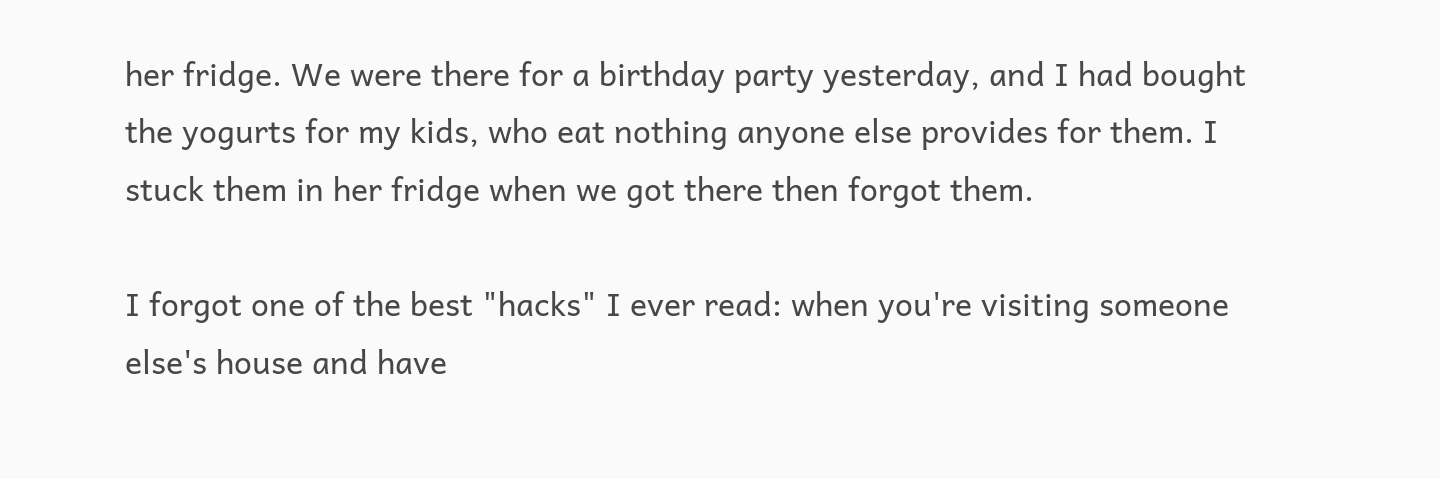her fridge. We were there for a birthday party yesterday, and I had bought the yogurts for my kids, who eat nothing anyone else provides for them. I stuck them in her fridge when we got there then forgot them.

I forgot one of the best "hacks" I ever read: when you're visiting someone else's house and have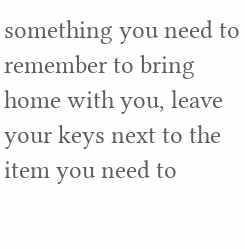something you need to remember to bring home with you, leave your keys next to the item you need to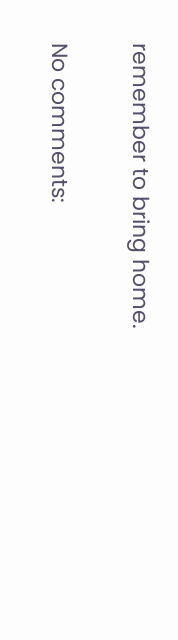remember to bring home.

No comments: